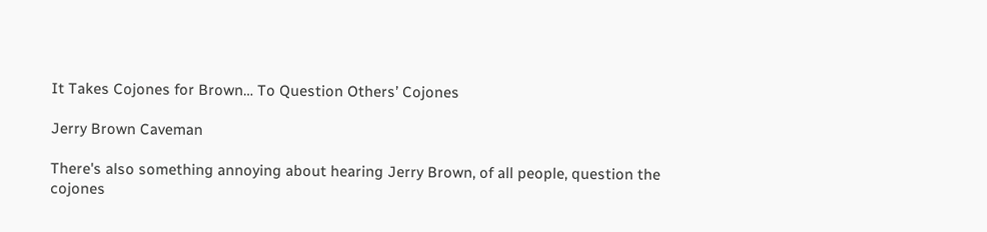It Takes Cojones for Brown… To Question Others’ Cojones

Jerry Brown Caveman

There's also something annoying about hearing Jerry Brown, of all people, question the cojones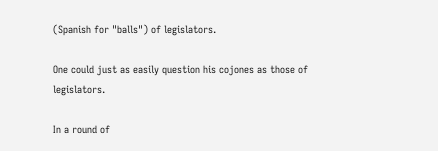(Spanish for "balls") of legislators.

One could just as easily question his cojones as those of legislators.

In a round of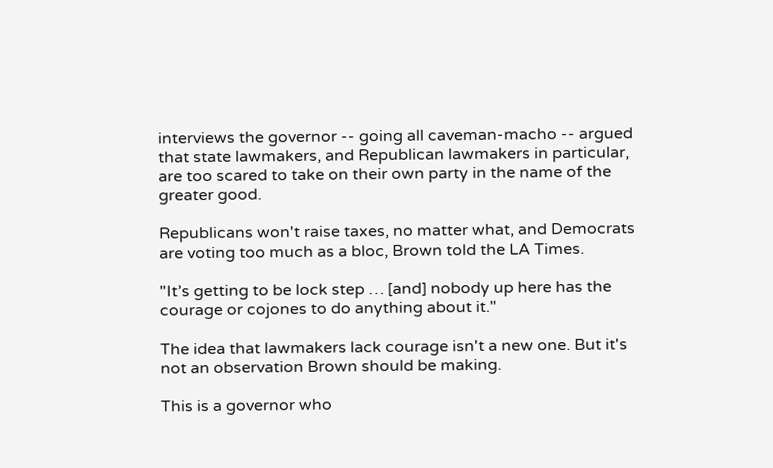interviews the governor -- going all caveman-macho -- argued that state lawmakers, and Republican lawmakers in particular, are too scared to take on their own party in the name of the greater good.

Republicans won't raise taxes, no matter what, and Democrats are voting too much as a bloc, Brown told the LA Times.

"It’s getting to be lock step … [and] nobody up here has the courage or cojones to do anything about it."

The idea that lawmakers lack courage isn't a new one. But it's not an observation Brown should be making.

This is a governor who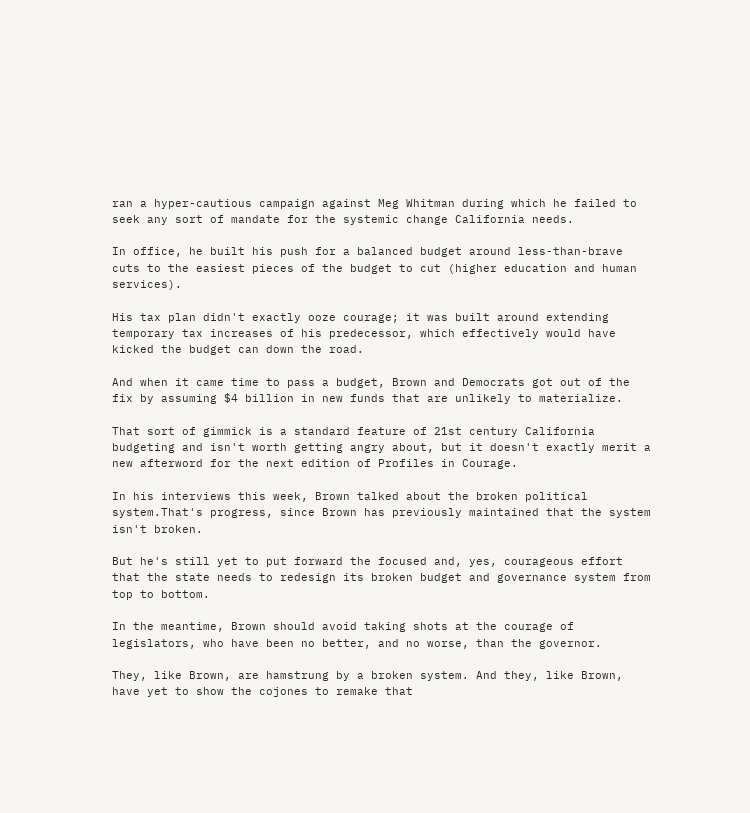ran a hyper-cautious campaign against Meg Whitman during which he failed to seek any sort of mandate for the systemic change California needs.

In office, he built his push for a balanced budget around less-than-brave cuts to the easiest pieces of the budget to cut (higher education and human services).

His tax plan didn't exactly ooze courage; it was built around extending temporary tax increases of his predecessor, which effectively would have kicked the budget can down the road.

And when it came time to pass a budget, Brown and Democrats got out of the fix by assuming $4 billion in new funds that are unlikely to materialize.

That sort of gimmick is a standard feature of 21st century California budgeting and isn't worth getting angry about, but it doesn't exactly merit a new afterword for the next edition of Profiles in Courage.

In his interviews this week, Brown talked about the broken political system.That's progress, since Brown has previously maintained that the system isn't broken.

But he's still yet to put forward the focused and, yes, courageous effort that the state needs to redesign its broken budget and governance system from top to bottom.

In the meantime, Brown should avoid taking shots at the courage of legislators, who have been no better, and no worse, than the governor.

They, like Brown, are hamstrung by a broken system. And they, like Brown, have yet to show the cojones to remake that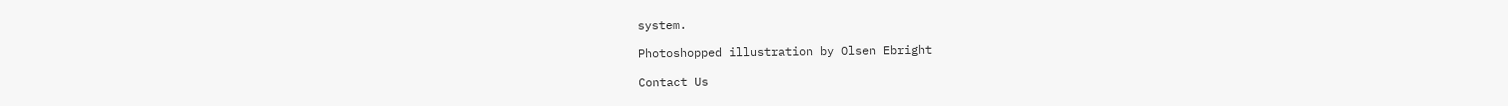system.

Photoshopped illustration by Olsen Ebright

Contact Us